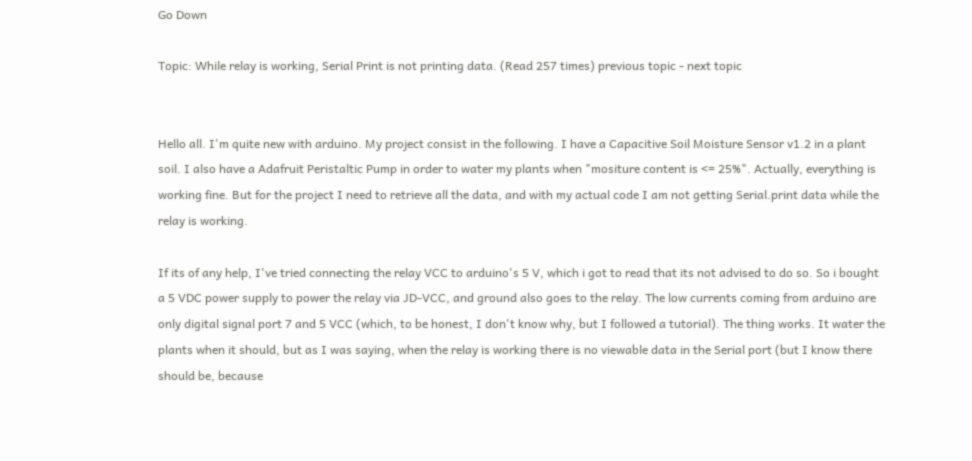Go Down

Topic: While relay is working, Serial Print is not printing data. (Read 257 times) previous topic - next topic


Hello all. I'm quite new with arduino. My project consist in the following. I have a Capacitive Soil Moisture Sensor v1.2 in a plant soil. I also have a Adafruit Peristaltic Pump in order to water my plants when "mositure content is <= 25%". Actually, everything is working fine. But for the project I need to retrieve all the data, and with my actual code I am not getting Serial.print data while the relay is working.

If its of any help, I've tried connecting the relay VCC to arduino's 5 V, which i got to read that its not advised to do so. So i bought a 5 VDC power supply to power the relay via JD-VCC, and ground also goes to the relay. The low currents coming from arduino are only digital signal port 7 and 5 VCC (which, to be honest, I don't know why, but I followed a tutorial). The thing works. It water the plants when it should, but as I was saying, when the relay is working there is no viewable data in the Serial port (but I know there should be, because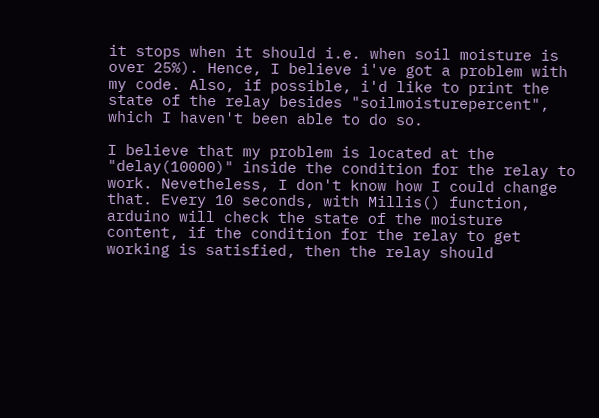it stops when it should i.e. when soil moisture is over 25%). Hence, I believe i've got a problem with my code. Also, if possible, i'd like to print the state of the relay besides "soilmoisturepercent", which I haven't been able to do so.

I believe that my problem is located at the "delay(10000)" inside the condition for the relay to work. Nevetheless, I don't know how I could change that. Every 10 seconds, with Millis() function, arduino will check the state of the moisture content, if the condition for the relay to get working is satisfied, then the relay should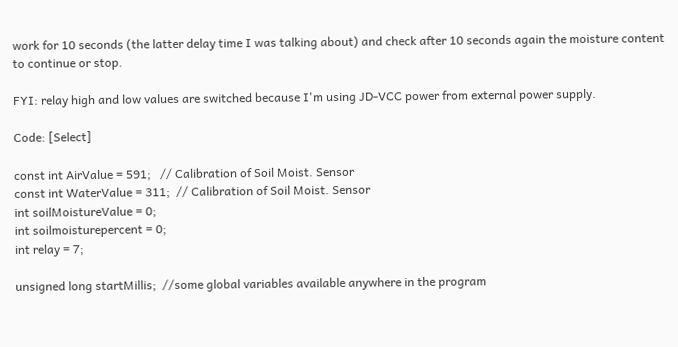work for 10 seconds (the latter delay time I was talking about) and check after 10 seconds again the moisture content to continue or stop.

FYI: relay high and low values are switched because I'm using JD-VCC power from external power supply.

Code: [Select]

const int AirValue = 591;   // Calibration of Soil Moist. Sensor
const int WaterValue = 311;  // Calibration of Soil Moist. Sensor
int soilMoistureValue = 0;
int soilmoisturepercent = 0;
int relay = 7;

unsigned long startMillis;  //some global variables available anywhere in the program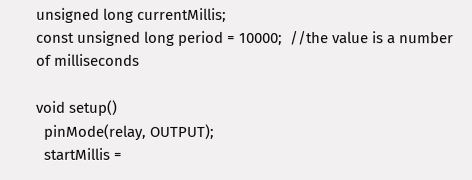unsigned long currentMillis;
const unsigned long period = 10000;  //the value is a number of milliseconds

void setup()
  pinMode(relay, OUTPUT);
  startMillis =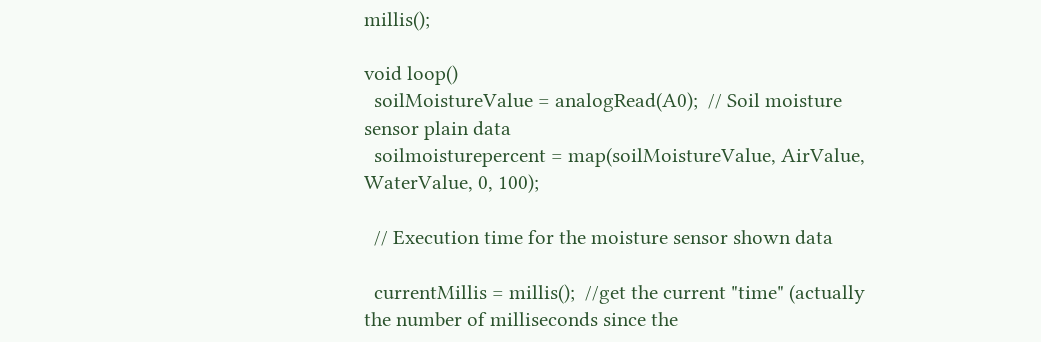millis();

void loop()
  soilMoistureValue = analogRead(A0);  // Soil moisture sensor plain data
  soilmoisturepercent = map(soilMoistureValue, AirValue, WaterValue, 0, 100);

  // Execution time for the moisture sensor shown data

  currentMillis = millis();  //get the current "time" (actually the number of milliseconds since the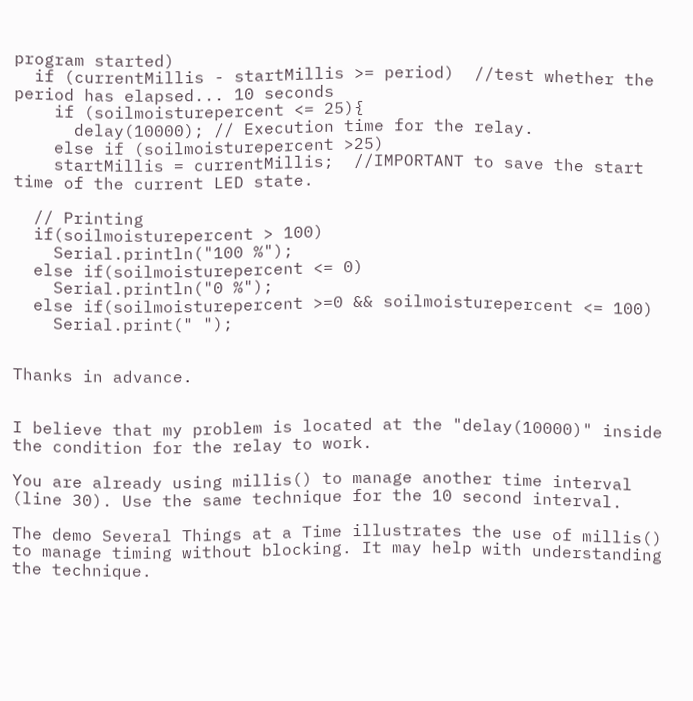program started)
  if (currentMillis - startMillis >= period)  //test whether the period has elapsed... 10 seconds
    if (soilmoisturepercent <= 25){
      delay(10000); // Execution time for the relay.
    else if (soilmoisturepercent >25)
    startMillis = currentMillis;  //IMPORTANT to save the start time of the current LED state.

  // Printing
  if(soilmoisturepercent > 100)
    Serial.println("100 %");
  else if(soilmoisturepercent <= 0)
    Serial.println("0 %");
  else if(soilmoisturepercent >=0 && soilmoisturepercent <= 100)
    Serial.print(" ");


Thanks in advance.


I believe that my problem is located at the "delay(10000)" inside the condition for the relay to work.

You are already using millis() to manage another time interval (line 30). Use the same technique for the 10 second interval.

The demo Several Things at a Time illustrates the use of millis() to manage timing without blocking. It may help with understanding the technique.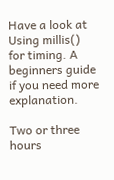Have a look at Using millis() for timing. A beginners guide if you need more explanation.

Two or three hours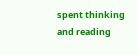spent thinking and reading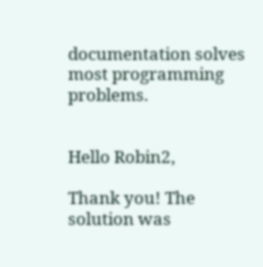documentation solves most programming problems.


Hello Robin2,

Thank you! The solution was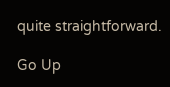quite straightforward.

Go Up